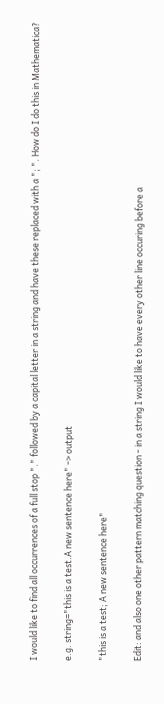I would like to find all occurrences of a full stop "." followed by a capital letter in a string and have these replaced with a "; ". How do I do this in Mathematica?

e.g. string="this is a test.A new sentence here" -> output

"this is a test; A new sentence here"

Edit: and also one other pattern matching question - in a string I would like to have every other line occuring before a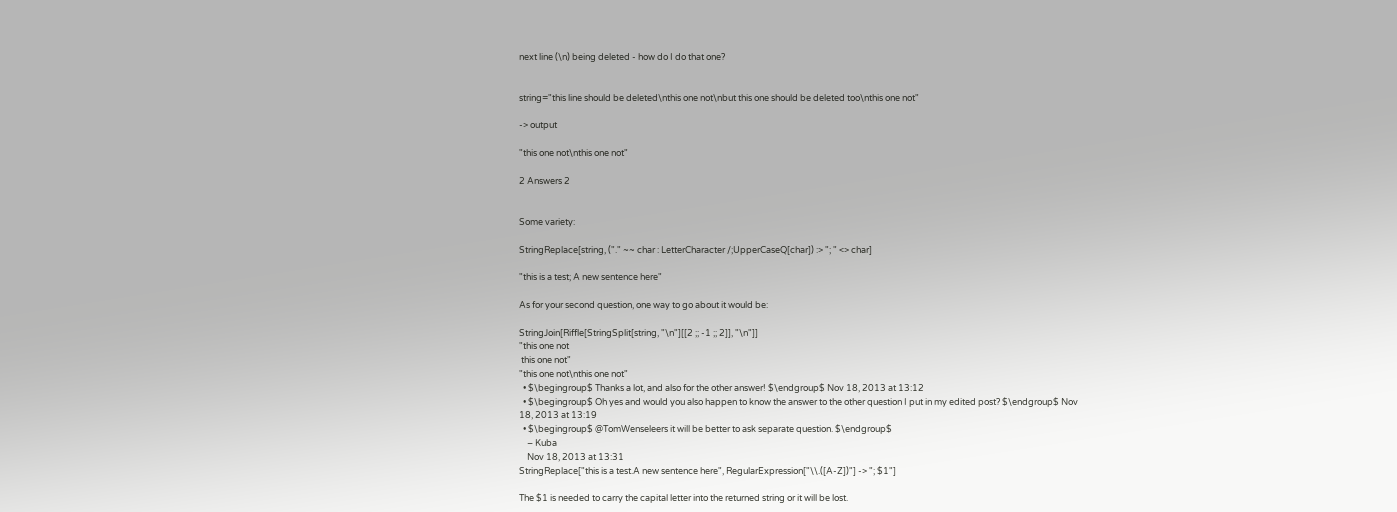next line (\n) being deleted - how do I do that one?


string="this line should be deleted\nthis one not\nbut this one should be deleted too\nthis one not"

-> output

"this one not\nthis one not"

2 Answers 2


Some variety:

StringReplace[string, ("." ~~ char : LetterCharacter /;UpperCaseQ[char]) :> "; " <> char]

"this is a test; A new sentence here"

As for your second question, one way to go about it would be:

StringJoin[Riffle[StringSplit[string, "\n"][[2 ;; -1 ;; 2]], "\n"]]
"this one not
 this one not"
"this one not\nthis one not"
  • $\begingroup$ Thanks a lot, and also for the other answer! $\endgroup$ Nov 18, 2013 at 13:12
  • $\begingroup$ Oh yes and would you also happen to know the answer to the other question I put in my edited post? $\endgroup$ Nov 18, 2013 at 13:19
  • $\begingroup$ @TomWenseleers it will be better to ask separate question. $\endgroup$
    – Kuba
    Nov 18, 2013 at 13:31
StringReplace["this is a test.A new sentence here", RegularExpression["\\.([A-Z])"] -> "; $1"]

The $1 is needed to carry the capital letter into the returned string or it will be lost.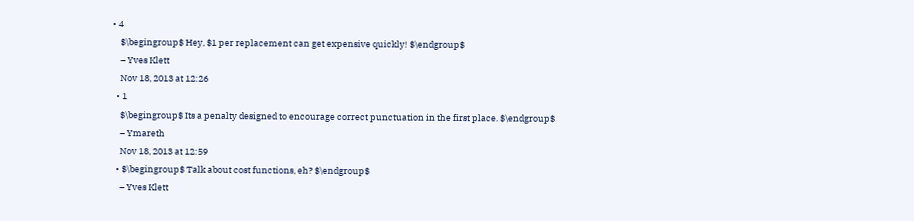• 4
    $\begingroup$ Hey, $1 per replacement can get expensive quickly! $\endgroup$
    – Yves Klett
    Nov 18, 2013 at 12:26
  • 1
    $\begingroup$ Its a penalty designed to encourage correct punctuation in the first place. $\endgroup$
    – Ymareth
    Nov 18, 2013 at 12:59
  • $\begingroup$ Talk about cost functions, eh? $\endgroup$
    – Yves Klett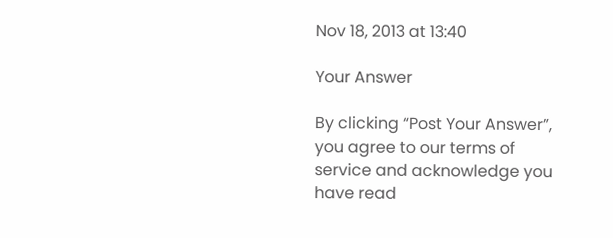Nov 18, 2013 at 13:40

Your Answer

By clicking “Post Your Answer”, you agree to our terms of service and acknowledge you have read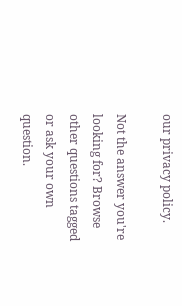our privacy policy.

Not the answer you're looking for? Browse other questions tagged or ask your own question.